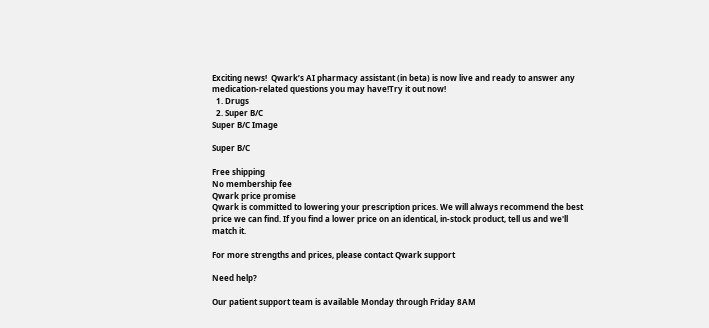Exciting news!  Qwark’s AI pharmacy assistant (in beta) is now live and ready to answer any medication-related questions you may have!Try it out now!
  1. Drugs
  2. Super B/C
Super B/C Image

Super B/C

Free shipping
No membership fee
Qwark price promise
Qwark is committed to lowering your prescription prices. We will always recommend the best price we can find. If you find a lower price on an identical, in-stock product, tell us and we'll match it.

For more strengths and prices, please contact Qwark support

Need help?

Our patient support team is available Monday through Friday 8AM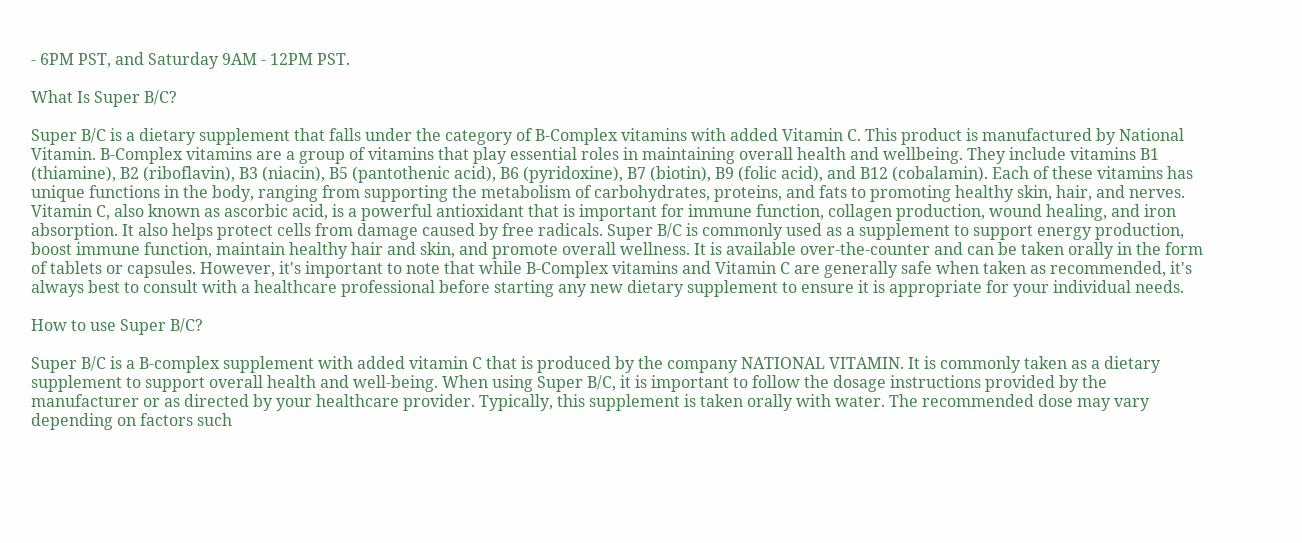- 6PM PST, and Saturday 9AM - 12PM PST.

What Is Super B/C?

Super B/C is a dietary supplement that falls under the category of B-Complex vitamins with added Vitamin C. This product is manufactured by National Vitamin. B-Complex vitamins are a group of vitamins that play essential roles in maintaining overall health and wellbeing. They include vitamins B1 (thiamine), B2 (riboflavin), B3 (niacin), B5 (pantothenic acid), B6 (pyridoxine), B7 (biotin), B9 (folic acid), and B12 (cobalamin). Each of these vitamins has unique functions in the body, ranging from supporting the metabolism of carbohydrates, proteins, and fats to promoting healthy skin, hair, and nerves. Vitamin C, also known as ascorbic acid, is a powerful antioxidant that is important for immune function, collagen production, wound healing, and iron absorption. It also helps protect cells from damage caused by free radicals. Super B/C is commonly used as a supplement to support energy production, boost immune function, maintain healthy hair and skin, and promote overall wellness. It is available over-the-counter and can be taken orally in the form of tablets or capsules. However, it's important to note that while B-Complex vitamins and Vitamin C are generally safe when taken as recommended, it's always best to consult with a healthcare professional before starting any new dietary supplement to ensure it is appropriate for your individual needs.

How to use Super B/C?

Super B/C is a B-complex supplement with added vitamin C that is produced by the company NATIONAL VITAMIN. It is commonly taken as a dietary supplement to support overall health and well-being. When using Super B/C, it is important to follow the dosage instructions provided by the manufacturer or as directed by your healthcare provider. Typically, this supplement is taken orally with water. The recommended dose may vary depending on factors such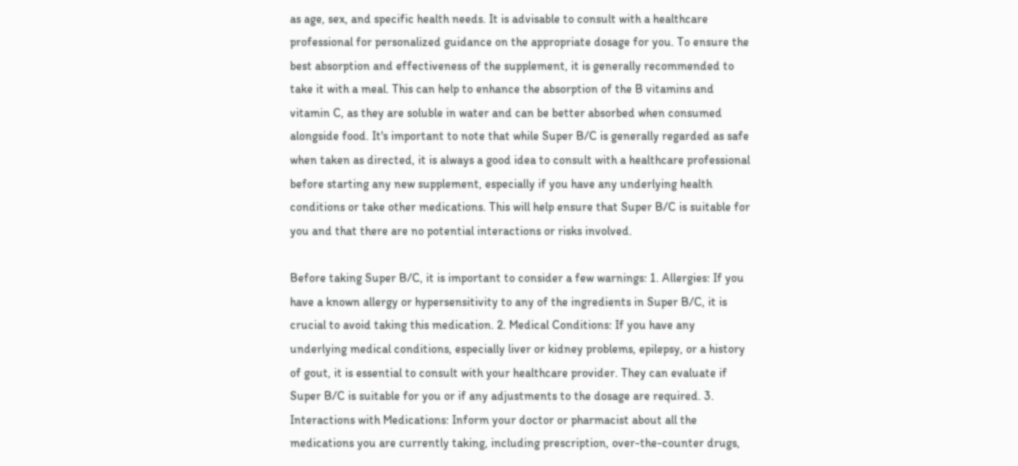as age, sex, and specific health needs. It is advisable to consult with a healthcare professional for personalized guidance on the appropriate dosage for you. To ensure the best absorption and effectiveness of the supplement, it is generally recommended to take it with a meal. This can help to enhance the absorption of the B vitamins and vitamin C, as they are soluble in water and can be better absorbed when consumed alongside food. It's important to note that while Super B/C is generally regarded as safe when taken as directed, it is always a good idea to consult with a healthcare professional before starting any new supplement, especially if you have any underlying health conditions or take other medications. This will help ensure that Super B/C is suitable for you and that there are no potential interactions or risks involved.

Before taking Super B/C, it is important to consider a few warnings: 1. Allergies: If you have a known allergy or hypersensitivity to any of the ingredients in Super B/C, it is crucial to avoid taking this medication. 2. Medical Conditions: If you have any underlying medical conditions, especially liver or kidney problems, epilepsy, or a history of gout, it is essential to consult with your healthcare provider. They can evaluate if Super B/C is suitable for you or if any adjustments to the dosage are required. 3. Interactions with Medications: Inform your doctor or pharmacist about all the medications you are currently taking, including prescription, over-the-counter drugs,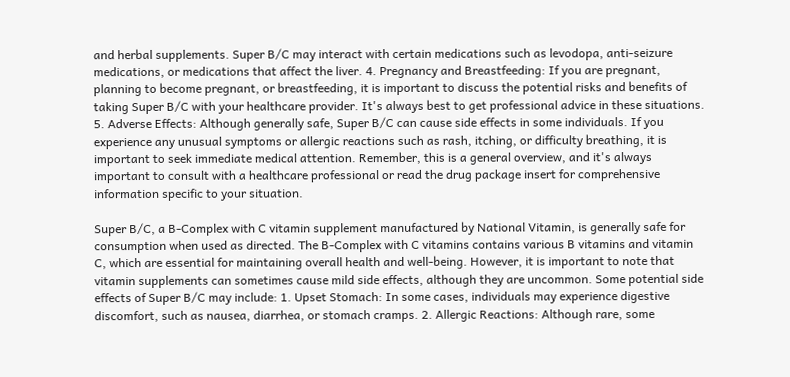and herbal supplements. Super B/C may interact with certain medications such as levodopa, anti-seizure medications, or medications that affect the liver. 4. Pregnancy and Breastfeeding: If you are pregnant, planning to become pregnant, or breastfeeding, it is important to discuss the potential risks and benefits of taking Super B/C with your healthcare provider. It's always best to get professional advice in these situations. 5. Adverse Effects: Although generally safe, Super B/C can cause side effects in some individuals. If you experience any unusual symptoms or allergic reactions such as rash, itching, or difficulty breathing, it is important to seek immediate medical attention. Remember, this is a general overview, and it's always important to consult with a healthcare professional or read the drug package insert for comprehensive information specific to your situation.

Super B/C, a B-Complex with C vitamin supplement manufactured by National Vitamin, is generally safe for consumption when used as directed. The B-Complex with C vitamins contains various B vitamins and vitamin C, which are essential for maintaining overall health and well-being. However, it is important to note that vitamin supplements can sometimes cause mild side effects, although they are uncommon. Some potential side effects of Super B/C may include: 1. Upset Stomach: In some cases, individuals may experience digestive discomfort, such as nausea, diarrhea, or stomach cramps. 2. Allergic Reactions: Although rare, some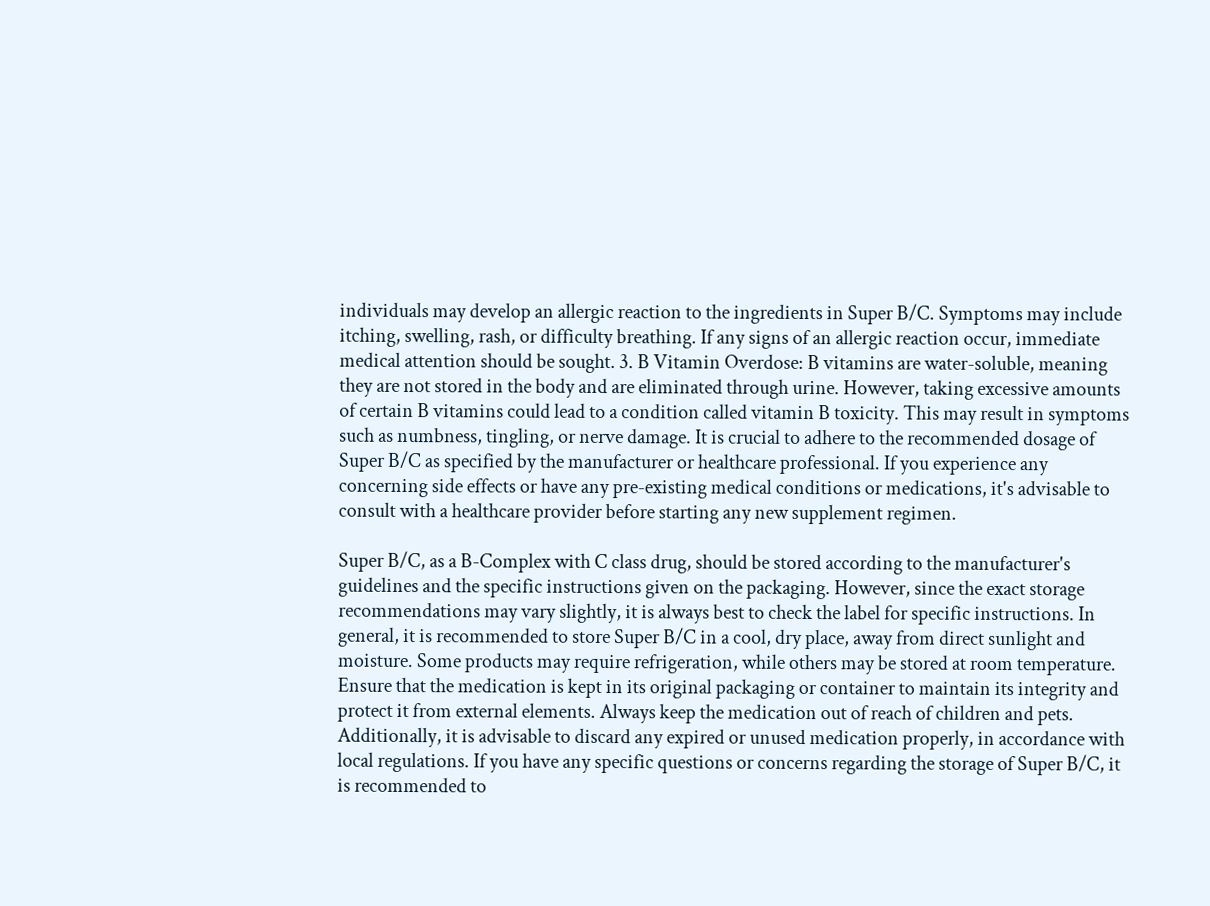individuals may develop an allergic reaction to the ingredients in Super B/C. Symptoms may include itching, swelling, rash, or difficulty breathing. If any signs of an allergic reaction occur, immediate medical attention should be sought. 3. B Vitamin Overdose: B vitamins are water-soluble, meaning they are not stored in the body and are eliminated through urine. However, taking excessive amounts of certain B vitamins could lead to a condition called vitamin B toxicity. This may result in symptoms such as numbness, tingling, or nerve damage. It is crucial to adhere to the recommended dosage of Super B/C as specified by the manufacturer or healthcare professional. If you experience any concerning side effects or have any pre-existing medical conditions or medications, it's advisable to consult with a healthcare provider before starting any new supplement regimen.

Super B/C, as a B-Complex with C class drug, should be stored according to the manufacturer's guidelines and the specific instructions given on the packaging. However, since the exact storage recommendations may vary slightly, it is always best to check the label for specific instructions. In general, it is recommended to store Super B/C in a cool, dry place, away from direct sunlight and moisture. Some products may require refrigeration, while others may be stored at room temperature. Ensure that the medication is kept in its original packaging or container to maintain its integrity and protect it from external elements. Always keep the medication out of reach of children and pets. Additionally, it is advisable to discard any expired or unused medication properly, in accordance with local regulations. If you have any specific questions or concerns regarding the storage of Super B/C, it is recommended to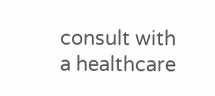consult with a healthcare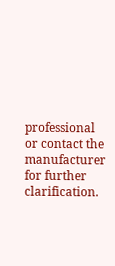professional or contact the manufacturer for further clarification.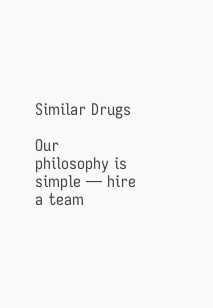Similar Drugs

Our philosophy is simple — hire a team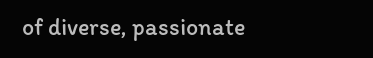of diverse, passionate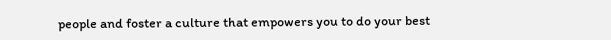people and foster a culture that empowers you to do your best